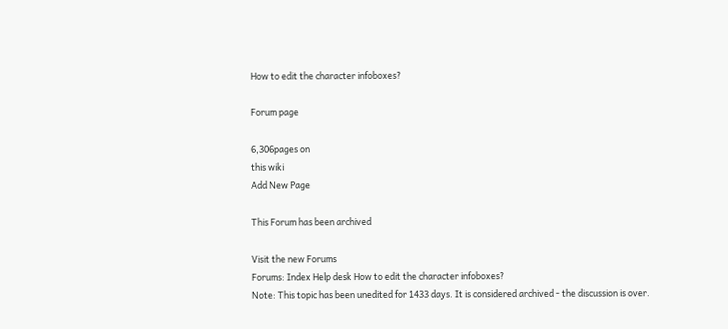How to edit the character infoboxes?

Forum page

6,306pages on
this wiki
Add New Page

This Forum has been archived

Visit the new Forums
Forums: Index Help desk How to edit the character infoboxes?
Note: This topic has been unedited for 1433 days. It is considered archived - the discussion is over.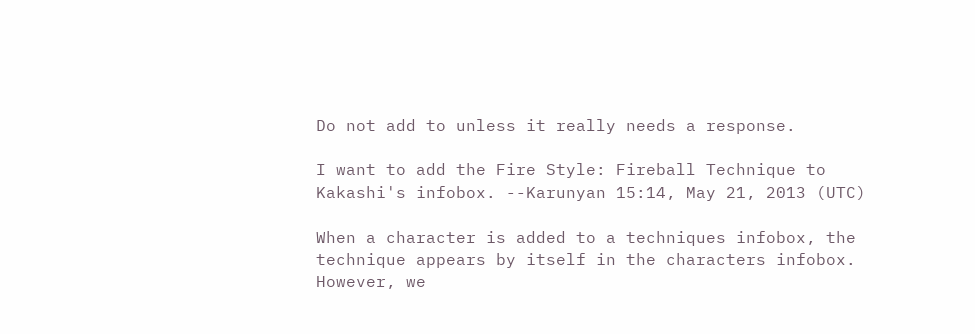Do not add to unless it really needs a response.

I want to add the Fire Style: Fireball Technique to Kakashi's infobox. --Karunyan 15:14, May 21, 2013 (UTC)

When a character is added to a techniques infobox, the technique appears by itself in the characters infobox. However, we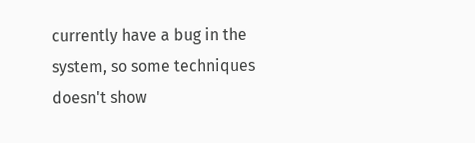currently have a bug in the system, so some techniques doesn't show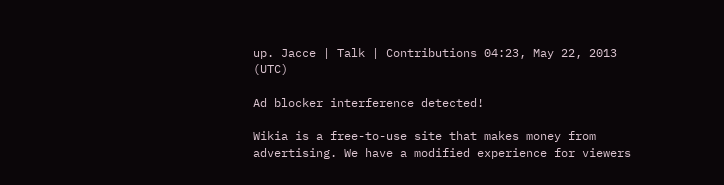up. Jacce | Talk | Contributions 04:23, May 22, 2013 (UTC)

Ad blocker interference detected!

Wikia is a free-to-use site that makes money from advertising. We have a modified experience for viewers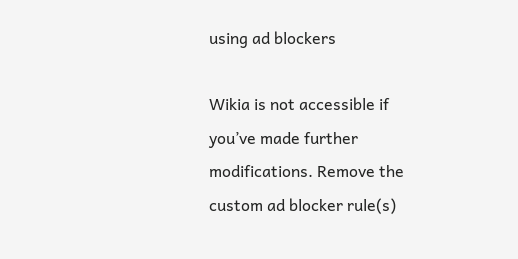using ad blockers

Wikia is not accessible if you’ve made further modifications. Remove the custom ad blocker rule(s)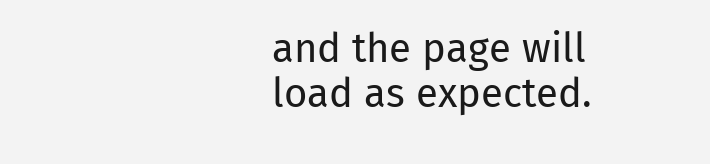and the page will load as expected.